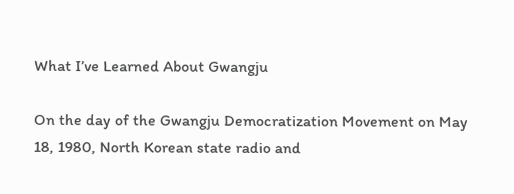What I’ve Learned About Gwangju

On the day of the Gwangju Democratization Movement on May 18, 1980, North Korean state radio and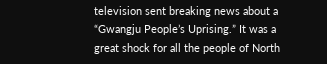television sent breaking news about a “Gwangju People’s Uprising.” It was a great shock for all the people of North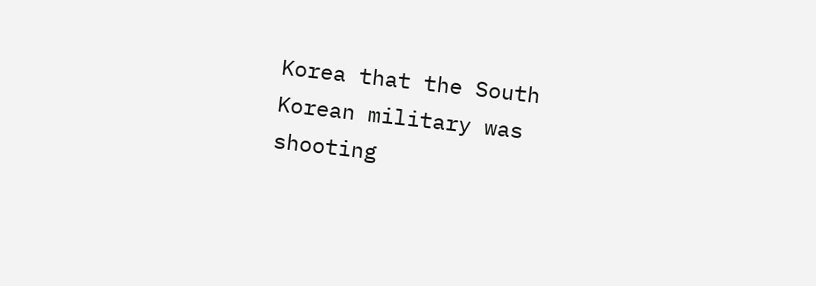Korea that the South Korean military was shooting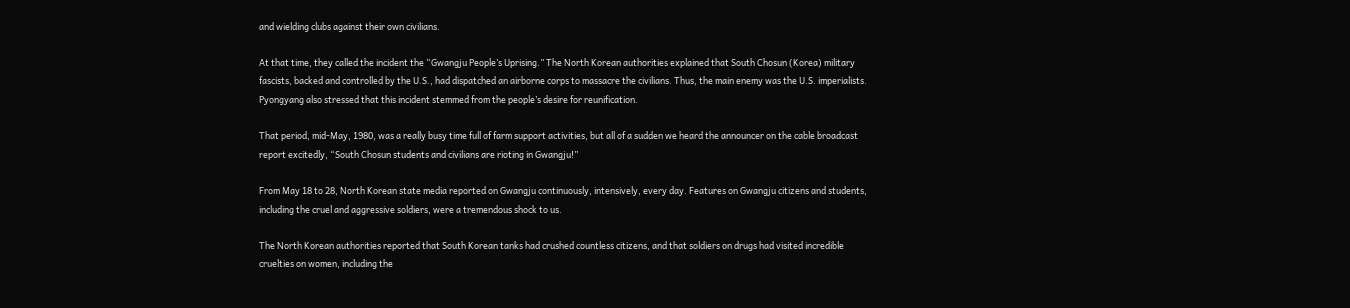and wielding clubs against their own civilians.

At that time, they called the incident the “Gwangju People’s Uprising.” The North Korean authorities explained that South Chosun (Korea) military fascists, backed and controlled by the U.S., had dispatched an airborne corps to massacre the civilians. Thus, the main enemy was the U.S. imperialists. Pyongyang also stressed that this incident stemmed from the people’s desire for reunification.

That period, mid-May, 1980, was a really busy time full of farm support activities, but all of a sudden we heard the announcer on the cable broadcast report excitedly, “South Chosun students and civilians are rioting in Gwangju!”

From May 18 to 28, North Korean state media reported on Gwangju continuously, intensively, every day. Features on Gwangju citizens and students, including the cruel and aggressive soldiers, were a tremendous shock to us.

The North Korean authorities reported that South Korean tanks had crushed countless citizens, and that soldiers on drugs had visited incredible cruelties on women, including the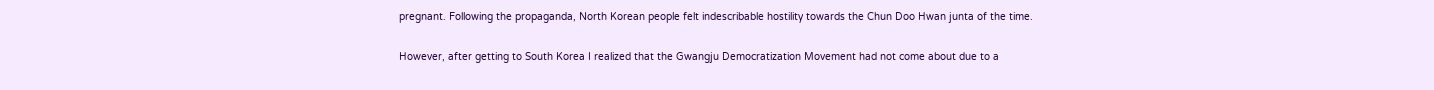pregnant. Following the propaganda, North Korean people felt indescribable hostility towards the Chun Doo Hwan junta of the time.

However, after getting to South Korea I realized that the Gwangju Democratization Movement had not come about due to a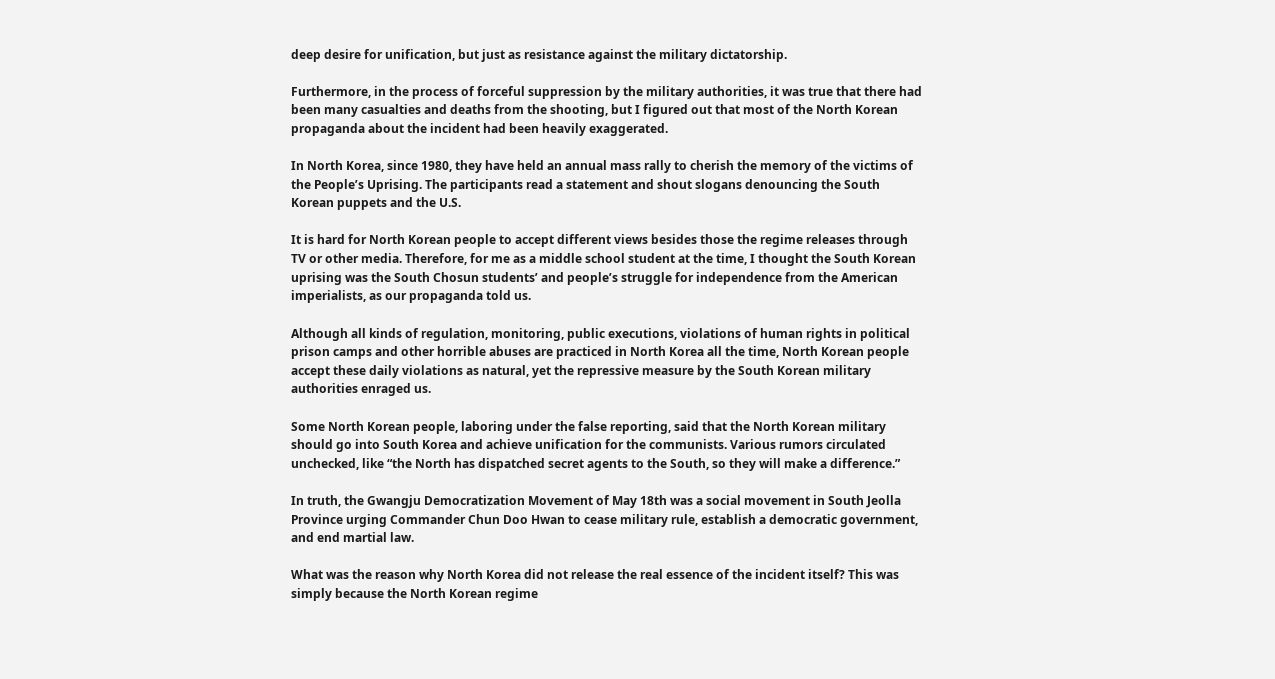deep desire for unification, but just as resistance against the military dictatorship.

Furthermore, in the process of forceful suppression by the military authorities, it was true that there had been many casualties and deaths from the shooting, but I figured out that most of the North Korean propaganda about the incident had been heavily exaggerated.

In North Korea, since 1980, they have held an annual mass rally to cherish the memory of the victims of the People’s Uprising. The participants read a statement and shout slogans denouncing the South Korean puppets and the U.S.

It is hard for North Korean people to accept different views besides those the regime releases through TV or other media. Therefore, for me as a middle school student at the time, I thought the South Korean uprising was the South Chosun students’ and people’s struggle for independence from the American imperialists, as our propaganda told us.

Although all kinds of regulation, monitoring, public executions, violations of human rights in political prison camps and other horrible abuses are practiced in North Korea all the time, North Korean people accept these daily violations as natural, yet the repressive measure by the South Korean military authorities enraged us.

Some North Korean people, laboring under the false reporting, said that the North Korean military should go into South Korea and achieve unification for the communists. Various rumors circulated unchecked, like “the North has dispatched secret agents to the South, so they will make a difference.”

In truth, the Gwangju Democratization Movement of May 18th was a social movement in South Jeolla Province urging Commander Chun Doo Hwan to cease military rule, establish a democratic government, and end martial law.

What was the reason why North Korea did not release the real essence of the incident itself? This was simply because the North Korean regime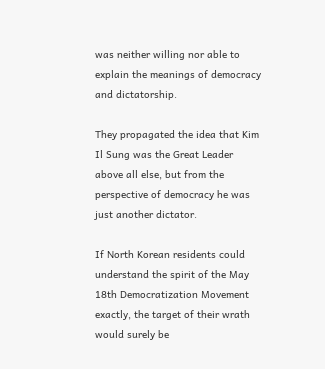was neither willing nor able to explain the meanings of democracy and dictatorship.

They propagated the idea that Kim Il Sung was the Great Leader above all else, but from the perspective of democracy he was just another dictator.

If North Korean residents could understand the spirit of the May 18th Democratization Movement exactly, the target of their wrath would surely be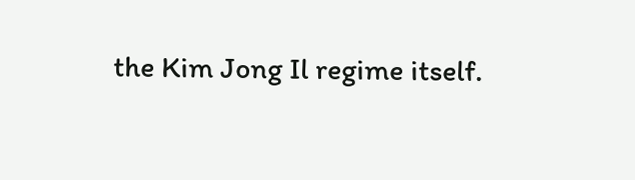the Kim Jong Il regime itself.